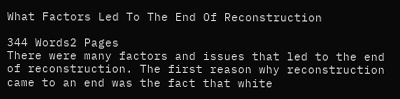What Factors Led To The End Of Reconstruction

344 Words2 Pages
There were many factors and issues that led to the end of reconstruction. The first reason why reconstruction came to an end was the fact that white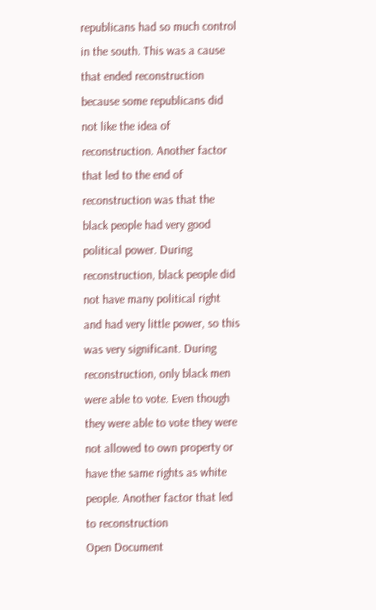republicans had so much control in the south. This was a cause that ended reconstruction because some republicans did not like the idea of reconstruction. Another factor that led to the end of reconstruction was that the black people had very good political power. During reconstruction, black people did not have many political right and had very little power, so this was very significant. During reconstruction, only black men were able to vote. Even though they were able to vote they were not allowed to own property or have the same rights as white people. Another factor that led to reconstruction
Open Document